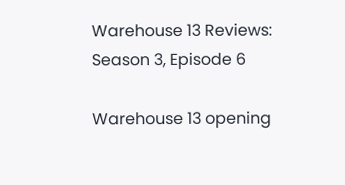Warehouse 13 Reviews: Season 3, Episode 6

Warehouse 13 opening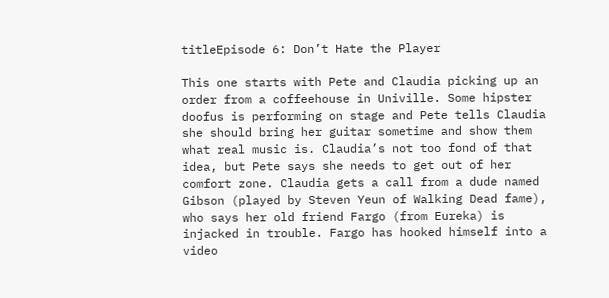titleEpisode 6: Don’t Hate the Player

This one starts with Pete and Claudia picking up an order from a coffeehouse in Univille. Some hipster doofus is performing on stage and Pete tells Claudia she should bring her guitar sometime and show them what real music is. Claudia’s not too fond of that idea, but Pete says she needs to get out of her comfort zone. Claudia gets a call from a dude named Gibson (played by Steven Yeun of Walking Dead fame), who says her old friend Fargo (from Eureka) is injacked in trouble. Fargo has hooked himself into a video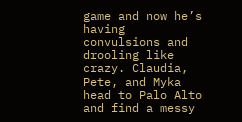game and now he’s having convulsions and drooling like crazy. Claudia, Pete, and Myka head to Palo Alto and find a messy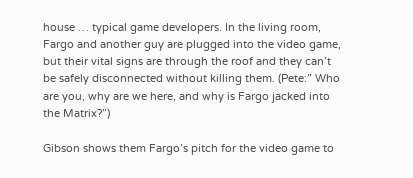house … typical game developers. In the living room, Fargo and another guy are plugged into the video game, but their vital signs are through the roof and they can’t be safely disconnected without killing them. (Pete:” Who are you, why are we here, and why is Fargo jacked into the Matrix?”)

Gibson shows them Fargo’s pitch for the video game to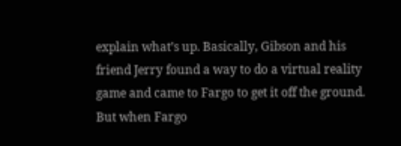explain what’s up. Basically, Gibson and his friend Jerry found a way to do a virtual reality game and came to Fargo to get it off the ground. But when Fargo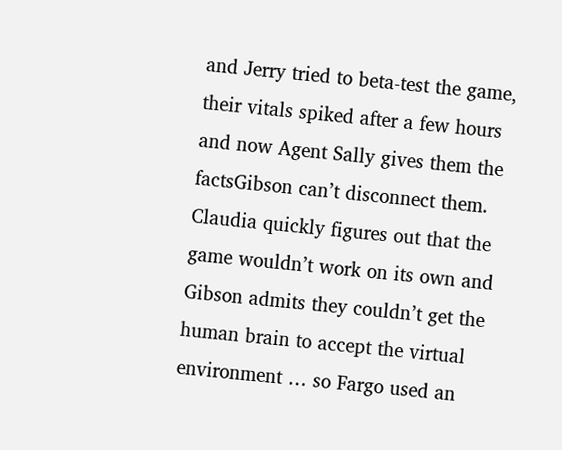and Jerry tried to beta-test the game, their vitals spiked after a few hours and now Agent Sally gives them the factsGibson can’t disconnect them. Claudia quickly figures out that the game wouldn’t work on its own and Gibson admits they couldn’t get the human brain to accept the virtual environment … so Fargo used an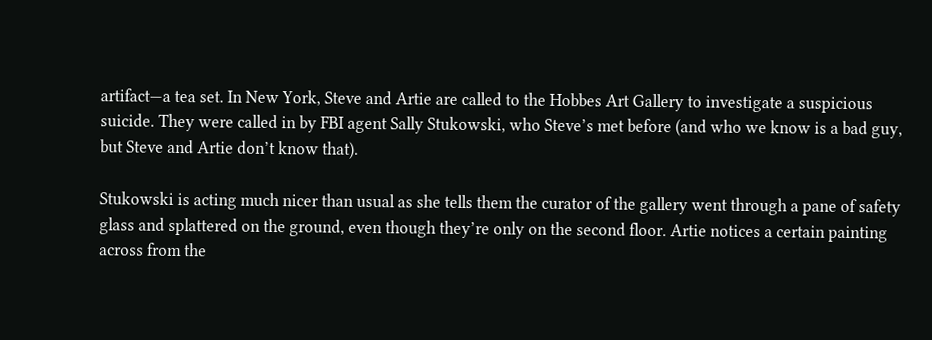artifact—a tea set. In New York, Steve and Artie are called to the Hobbes Art Gallery to investigate a suspicious suicide. They were called in by FBI agent Sally Stukowski, who Steve’s met before (and who we know is a bad guy, but Steve and Artie don’t know that).

Stukowski is acting much nicer than usual as she tells them the curator of the gallery went through a pane of safety glass and splattered on the ground, even though they’re only on the second floor. Artie notices a certain painting across from the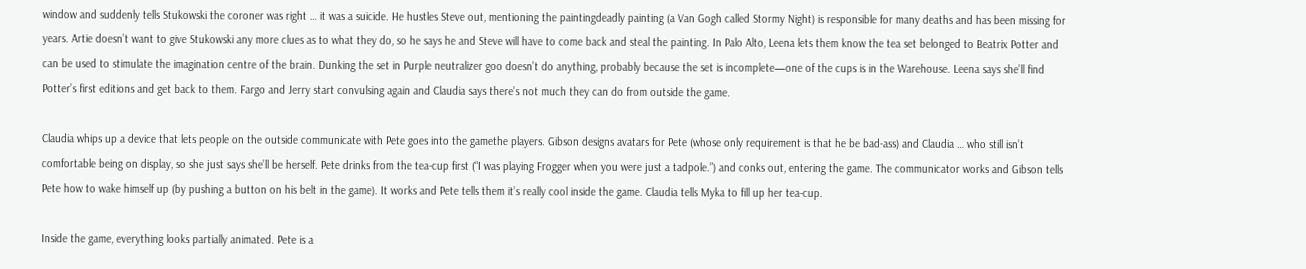window and suddenly tells Stukowski the coroner was right … it was a suicide. He hustles Steve out, mentioning the paintingdeadly painting (a Van Gogh called Stormy Night) is responsible for many deaths and has been missing for years. Artie doesn’t want to give Stukowski any more clues as to what they do, so he says he and Steve will have to come back and steal the painting. In Palo Alto, Leena lets them know the tea set belonged to Beatrix Potter and can be used to stimulate the imagination centre of the brain. Dunking the set in Purple neutralizer goo doesn’t do anything, probably because the set is incomplete—one of the cups is in the Warehouse. Leena says she’ll find Potter’s first editions and get back to them. Fargo and Jerry start convulsing again and Claudia says there’s not much they can do from outside the game.

Claudia whips up a device that lets people on the outside communicate with Pete goes into the gamethe players. Gibson designs avatars for Pete (whose only requirement is that he be bad-ass) and Claudia … who still isn’t comfortable being on display, so she just says she’ll be herself. Pete drinks from the tea-cup first (“I was playing Frogger when you were just a tadpole.”) and conks out, entering the game. The communicator works and Gibson tells Pete how to wake himself up (by pushing a button on his belt in the game). It works and Pete tells them it’s really cool inside the game. Claudia tells Myka to fill up her tea-cup.

Inside the game, everything looks partially animated. Pete is a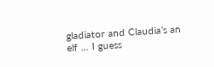gladiator and Claudia’s an elf … I guess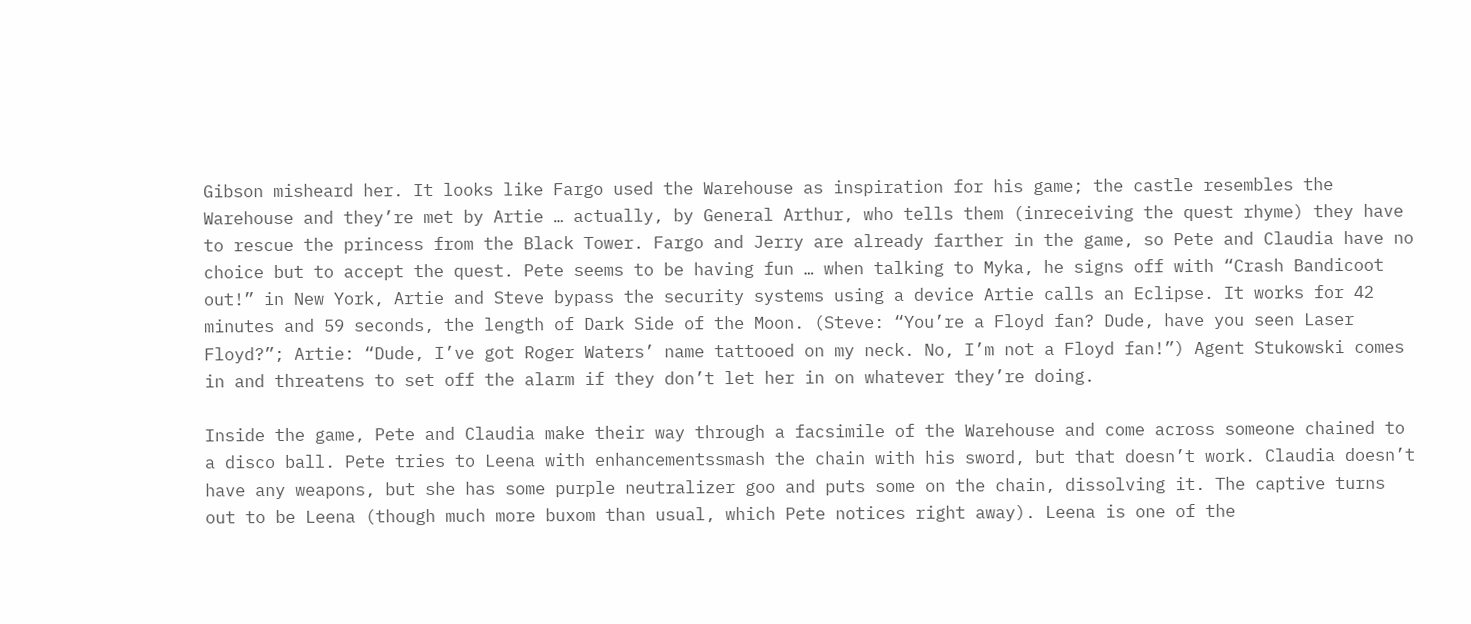Gibson misheard her. It looks like Fargo used the Warehouse as inspiration for his game; the castle resembles the Warehouse and they’re met by Artie … actually, by General Arthur, who tells them (inreceiving the quest rhyme) they have to rescue the princess from the Black Tower. Fargo and Jerry are already farther in the game, so Pete and Claudia have no choice but to accept the quest. Pete seems to be having fun … when talking to Myka, he signs off with “Crash Bandicoot out!” in New York, Artie and Steve bypass the security systems using a device Artie calls an Eclipse. It works for 42 minutes and 59 seconds, the length of Dark Side of the Moon. (Steve: “You’re a Floyd fan? Dude, have you seen Laser Floyd?”; Artie: “Dude, I’ve got Roger Waters’ name tattooed on my neck. No, I’m not a Floyd fan!”) Agent Stukowski comes in and threatens to set off the alarm if they don’t let her in on whatever they’re doing.

Inside the game, Pete and Claudia make their way through a facsimile of the Warehouse and come across someone chained to a disco ball. Pete tries to Leena with enhancementssmash the chain with his sword, but that doesn’t work. Claudia doesn’t have any weapons, but she has some purple neutralizer goo and puts some on the chain, dissolving it. The captive turns out to be Leena (though much more buxom than usual, which Pete notices right away). Leena is one of the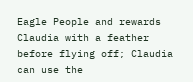Eagle People and rewards Claudia with a feather before flying off; Claudia can use the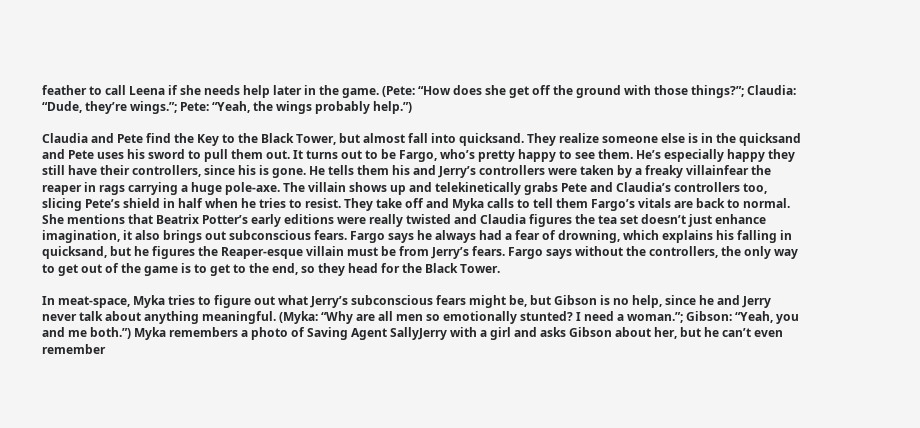feather to call Leena if she needs help later in the game. (Pete: “How does she get off the ground with those things?”; Claudia: “Dude, they’re wings.”; Pete: “Yeah, the wings probably help.”)

Claudia and Pete find the Key to the Black Tower, but almost fall into quicksand. They realize someone else is in the quicksand and Pete uses his sword to pull them out. It turns out to be Fargo, who’s pretty happy to see them. He’s especially happy they still have their controllers, since his is gone. He tells them his and Jerry’s controllers were taken by a freaky villainfear the reaper in rags carrying a huge pole-axe. The villain shows up and telekinetically grabs Pete and Claudia’s controllers too, slicing Pete’s shield in half when he tries to resist. They take off and Myka calls to tell them Fargo’s vitals are back to normal. She mentions that Beatrix Potter’s early editions were really twisted and Claudia figures the tea set doesn’t just enhance imagination, it also brings out subconscious fears. Fargo says he always had a fear of drowning, which explains his falling in quicksand, but he figures the Reaper-esque villain must be from Jerry’s fears. Fargo says without the controllers, the only way to get out of the game is to get to the end, so they head for the Black Tower.

In meat-space, Myka tries to figure out what Jerry’s subconscious fears might be, but Gibson is no help, since he and Jerry never talk about anything meaningful. (Myka: “Why are all men so emotionally stunted? I need a woman.”; Gibson: “Yeah, you and me both.”) Myka remembers a photo of Saving Agent SallyJerry with a girl and asks Gibson about her, but he can’t even remember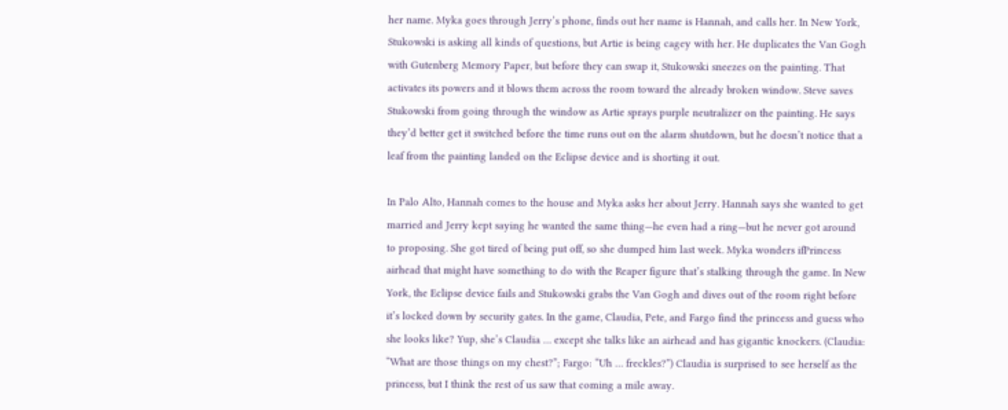her name. Myka goes through Jerry’s phone, finds out her name is Hannah, and calls her. In New York, Stukowski is asking all kinds of questions, but Artie is being cagey with her. He duplicates the Van Gogh with Gutenberg Memory Paper, but before they can swap it, Stukowski sneezes on the painting. That activates its powers and it blows them across the room toward the already broken window. Steve saves Stukowski from going through the window as Artie sprays purple neutralizer on the painting. He says they’d better get it switched before the time runs out on the alarm shutdown, but he doesn’t notice that a leaf from the painting landed on the Eclipse device and is shorting it out.

In Palo Alto, Hannah comes to the house and Myka asks her about Jerry. Hannah says she wanted to get married and Jerry kept saying he wanted the same thing—he even had a ring—but he never got around to proposing. She got tired of being put off, so she dumped him last week. Myka wonders ifPrincess airhead that might have something to do with the Reaper figure that’s stalking through the game. In New York, the Eclipse device fails and Stukowski grabs the Van Gogh and dives out of the room right before it’s locked down by security gates. In the game, Claudia, Pete, and Fargo find the princess and guess who she looks like? Yup, she’s Claudia … except she talks like an airhead and has gigantic knockers. (Claudia: “What are those things on my chest?”; Fargo: “Uh … freckles?”) Claudia is surprised to see herself as the princess, but I think the rest of us saw that coming a mile away.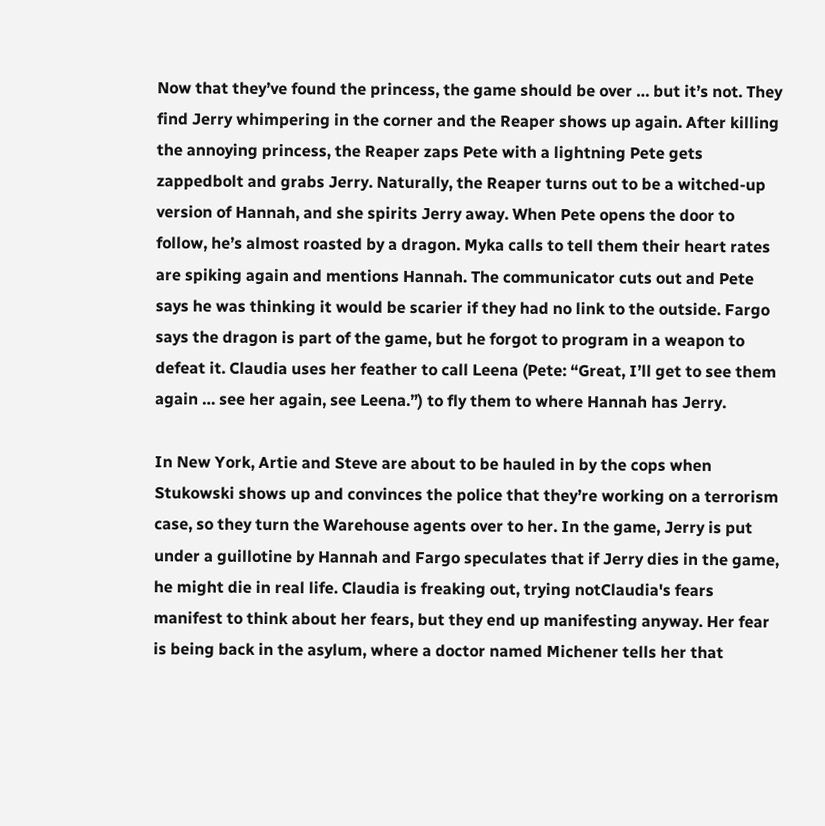Now that they’ve found the princess, the game should be over … but it’s not. They find Jerry whimpering in the corner and the Reaper shows up again. After killing the annoying princess, the Reaper zaps Pete with a lightning Pete gets zappedbolt and grabs Jerry. Naturally, the Reaper turns out to be a witched-up version of Hannah, and she spirits Jerry away. When Pete opens the door to follow, he’s almost roasted by a dragon. Myka calls to tell them their heart rates are spiking again and mentions Hannah. The communicator cuts out and Pete says he was thinking it would be scarier if they had no link to the outside. Fargo says the dragon is part of the game, but he forgot to program in a weapon to defeat it. Claudia uses her feather to call Leena (Pete: “Great, I’ll get to see them again … see her again, see Leena.”) to fly them to where Hannah has Jerry.

In New York, Artie and Steve are about to be hauled in by the cops when Stukowski shows up and convinces the police that they’re working on a terrorism case, so they turn the Warehouse agents over to her. In the game, Jerry is put under a guillotine by Hannah and Fargo speculates that if Jerry dies in the game, he might die in real life. Claudia is freaking out, trying notClaudia's fears manifest to think about her fears, but they end up manifesting anyway. Her fear is being back in the asylum, where a doctor named Michener tells her that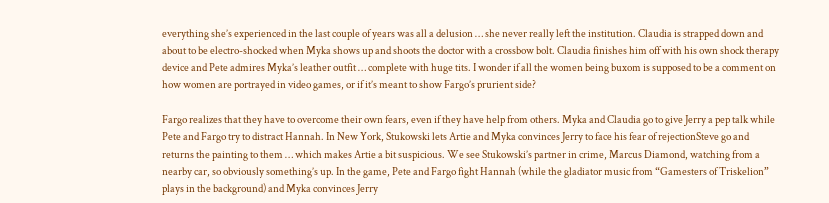everything she’s experienced in the last couple of years was all a delusion … she never really left the institution. Claudia is strapped down and about to be electro-shocked when Myka shows up and shoots the doctor with a crossbow bolt. Claudia finishes him off with his own shock therapy device and Pete admires Myka’s leather outfit … complete with huge tits. I wonder if all the women being buxom is supposed to be a comment on how women are portrayed in video games, or if it’s meant to show Fargo’s prurient side?

Fargo realizes that they have to overcome their own fears, even if they have help from others. Myka and Claudia go to give Jerry a pep talk while Pete and Fargo try to distract Hannah. In New York, Stukowski lets Artie and Myka convinces Jerry to face his fear of rejectionSteve go and returns the painting to them … which makes Artie a bit suspicious. We see Stukowski’s partner in crime, Marcus Diamond, watching from a nearby car, so obviously something’s up. In the game, Pete and Fargo fight Hannah (while the gladiator music from “Gamesters of Triskelion” plays in the background) and Myka convinces Jerry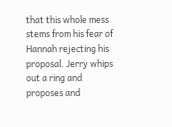that this whole mess stems from his fear of Hannah rejecting his proposal. Jerry whips out a ring and proposes and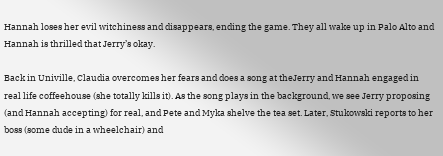Hannah loses her evil witchiness and disappears, ending the game. They all wake up in Palo Alto and Hannah is thrilled that Jerry’s okay.

Back in Univille, Claudia overcomes her fears and does a song at theJerry and Hannah engaged in real life coffeehouse (she totally kills it). As the song plays in the background, we see Jerry proposing (and Hannah accepting) for real, and Pete and Myka shelve the tea set. Later, Stukowski reports to her boss (some dude in a wheelchair) and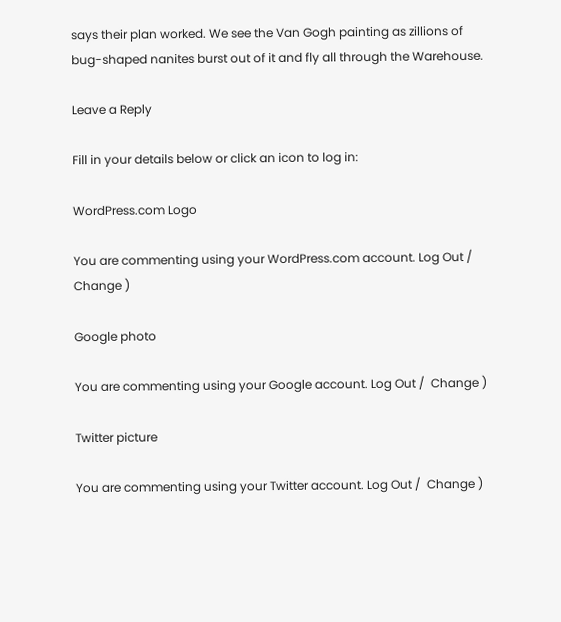says their plan worked. We see the Van Gogh painting as zillions of bug-shaped nanites burst out of it and fly all through the Warehouse.

Leave a Reply

Fill in your details below or click an icon to log in:

WordPress.com Logo

You are commenting using your WordPress.com account. Log Out /  Change )

Google photo

You are commenting using your Google account. Log Out /  Change )

Twitter picture

You are commenting using your Twitter account. Log Out /  Change )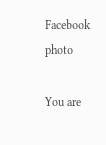Facebook photo

You are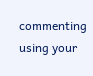commenting using your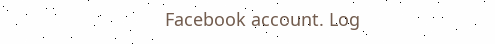Facebook account. Log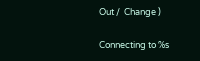Out /  Change )

Connecting to %s